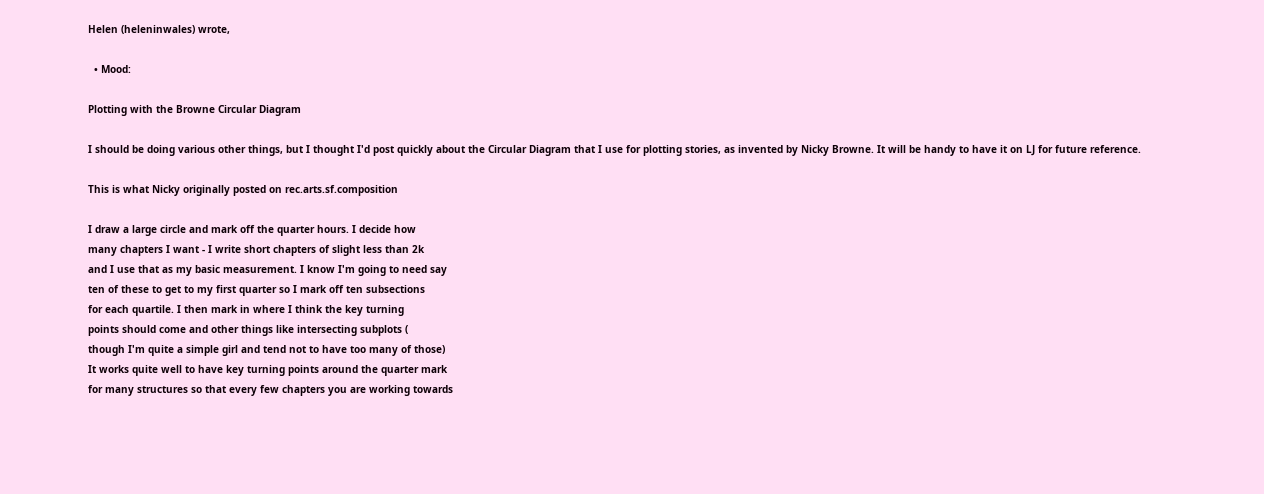Helen (heleninwales) wrote,

  • Mood:

Plotting with the Browne Circular Diagram

I should be doing various other things, but I thought I'd post quickly about the Circular Diagram that I use for plotting stories, as invented by Nicky Browne. It will be handy to have it on LJ for future reference.

This is what Nicky originally posted on rec.arts.sf.composition

I draw a large circle and mark off the quarter hours. I decide how
many chapters I want - I write short chapters of slight less than 2k
and I use that as my basic measurement. I know I'm going to need say
ten of these to get to my first quarter so I mark off ten subsections
for each quartile. I then mark in where I think the key turning
points should come and other things like intersecting subplots (
though I'm quite a simple girl and tend not to have too many of those)
It works quite well to have key turning points around the quarter mark
for many structures so that every few chapters you are working towards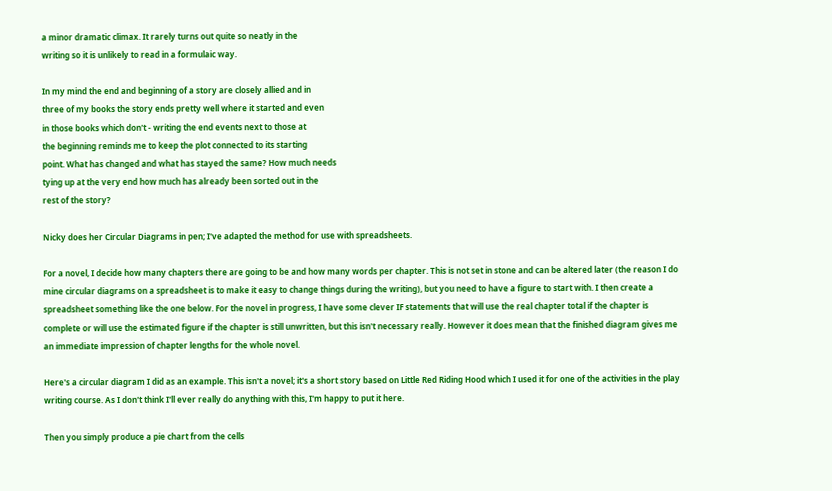a minor dramatic climax. It rarely turns out quite so neatly in the
writing so it is unlikely to read in a formulaic way.

In my mind the end and beginning of a story are closely allied and in
three of my books the story ends pretty well where it started and even
in those books which don't - writing the end events next to those at
the beginning reminds me to keep the plot connected to its starting
point. What has changed and what has stayed the same? How much needs
tying up at the very end how much has already been sorted out in the
rest of the story?

Nicky does her Circular Diagrams in pen; I've adapted the method for use with spreadsheets.

For a novel, I decide how many chapters there are going to be and how many words per chapter. This is not set in stone and can be altered later (the reason I do mine circular diagrams on a spreadsheet is to make it easy to change things during the writing), but you need to have a figure to start with. I then create a spreadsheet something like the one below. For the novel in progress, I have some clever IF statements that will use the real chapter total if the chapter is complete or will use the estimated figure if the chapter is still unwritten, but this isn't necessary really. However it does mean that the finished diagram gives me an immediate impression of chapter lengths for the whole novel.

Here's a circular diagram I did as an example. This isn't a novel; it's a short story based on Little Red Riding Hood which I used it for one of the activities in the play writing course. As I don't think I'll ever really do anything with this, I'm happy to put it here.

Then you simply produce a pie chart from the cells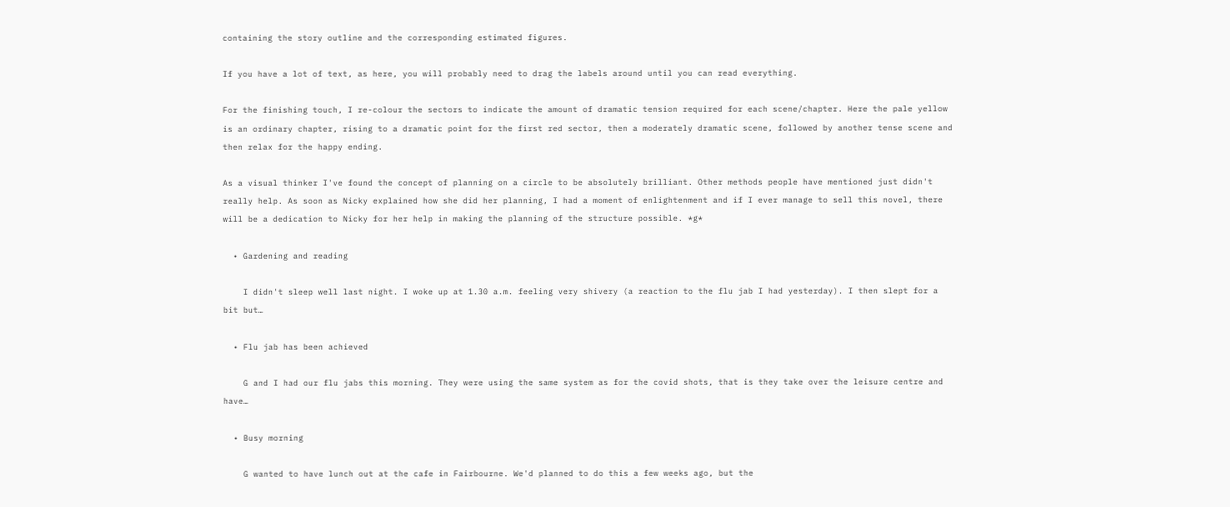containing the story outline and the corresponding estimated figures.

If you have a lot of text, as here, you will probably need to drag the labels around until you can read everything.

For the finishing touch, I re-colour the sectors to indicate the amount of dramatic tension required for each scene/chapter. Here the pale yellow is an ordinary chapter, rising to a dramatic point for the first red sector, then a moderately dramatic scene, followed by another tense scene and then relax for the happy ending.

As a visual thinker I've found the concept of planning on a circle to be absolutely brilliant. Other methods people have mentioned just didn't really help. As soon as Nicky explained how she did her planning, I had a moment of enlightenment and if I ever manage to sell this novel, there will be a dedication to Nicky for her help in making the planning of the structure possible. *g*

  • Gardening and reading

    I didn't sleep well last night. I woke up at 1.30 a.m. feeling very shivery (a reaction to the flu jab I had yesterday). I then slept for a bit but…

  • Flu jab has been achieved

    G and I had our flu jabs this morning. They were using the same system as for the covid shots, that is they take over the leisure centre and have…

  • Busy morning

    G wanted to have lunch out at the cafe in Fairbourne. We'd planned to do this a few weeks ago, but the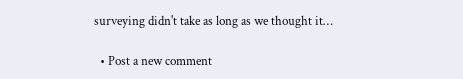surveying didn't take as long as we thought it…

  • Post a new comment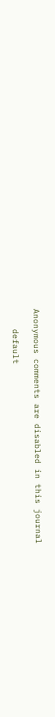Anonymous comments are disabled in this journal

    default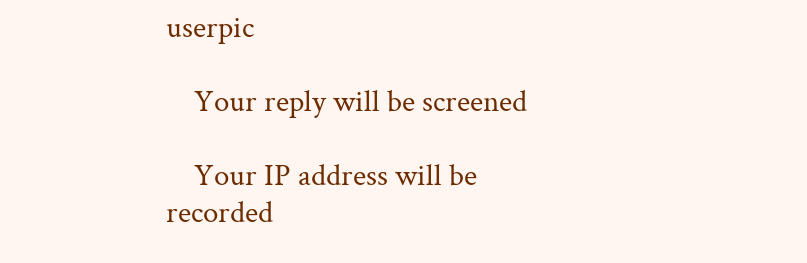userpic

    Your reply will be screened

    Your IP address will be recorded